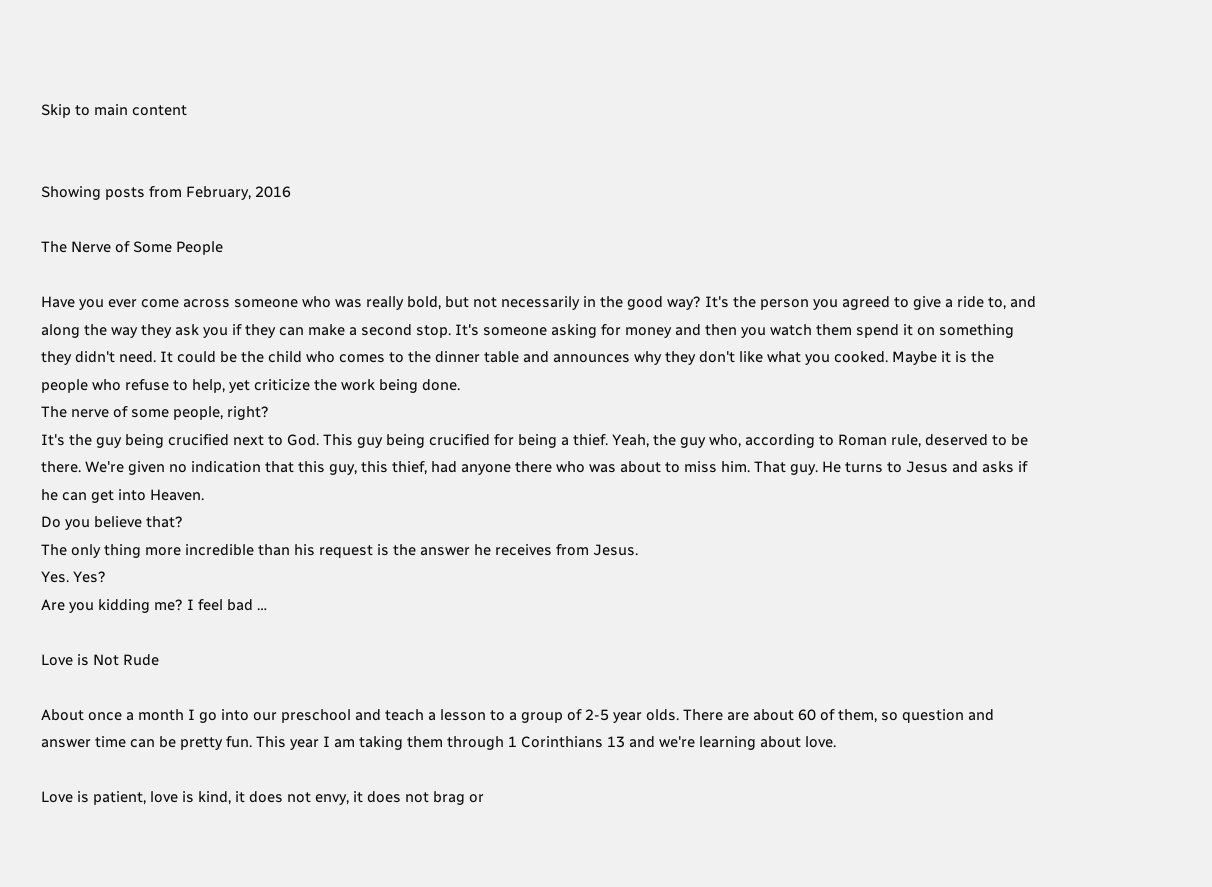Skip to main content


Showing posts from February, 2016

The Nerve of Some People

Have you ever come across someone who was really bold, but not necessarily in the good way? It's the person you agreed to give a ride to, and along the way they ask you if they can make a second stop. It's someone asking for money and then you watch them spend it on something they didn't need. It could be the child who comes to the dinner table and announces why they don't like what you cooked. Maybe it is the people who refuse to help, yet criticize the work being done.
The nerve of some people, right?
It's the guy being crucified next to God. This guy being crucified for being a thief. Yeah, the guy who, according to Roman rule, deserved to be there. We're given no indication that this guy, this thief, had anyone there who was about to miss him. That guy. He turns to Jesus and asks if he can get into Heaven.
Do you believe that?
The only thing more incredible than his request is the answer he receives from Jesus.
Yes. Yes?
Are you kidding me? I feel bad …

Love is Not Rude

About once a month I go into our preschool and teach a lesson to a group of 2-5 year olds. There are about 60 of them, so question and answer time can be pretty fun. This year I am taking them through 1 Corinthians 13 and we're learning about love.

Love is patient, love is kind, it does not envy, it does not brag or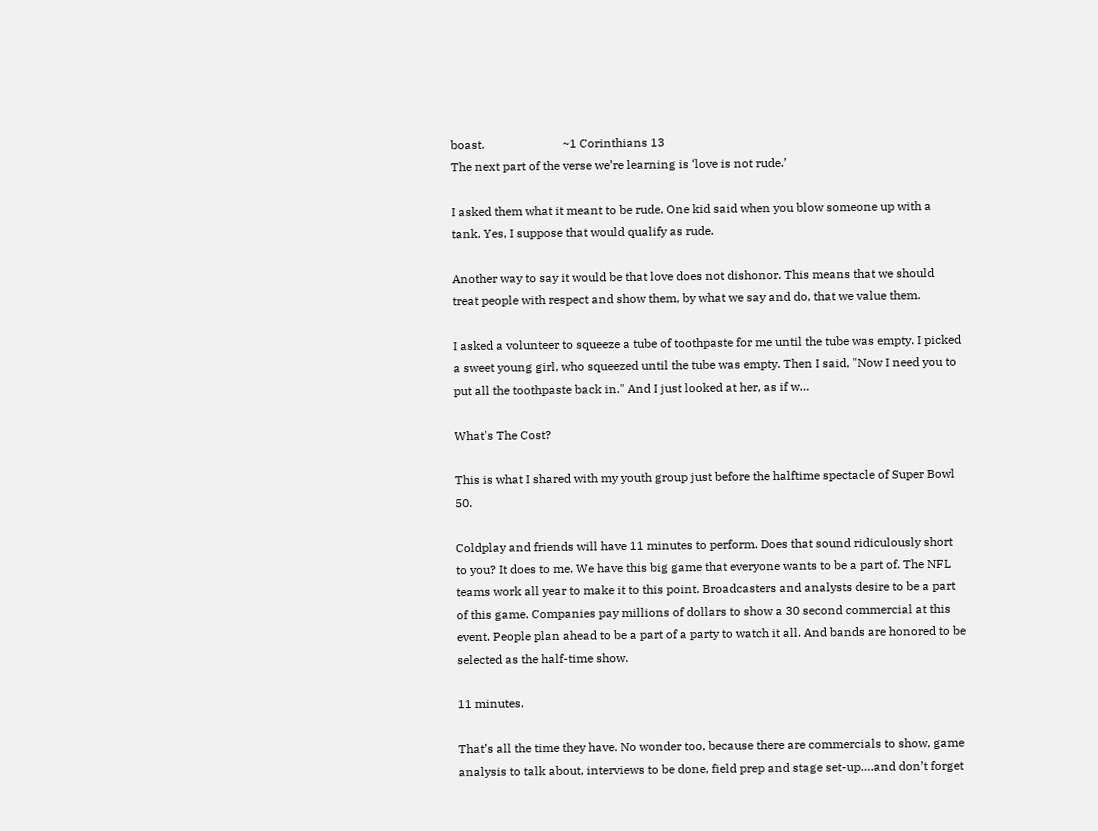boast.                          ~1 Corinthians 13
The next part of the verse we’re learning is ‘love is not rude.’

I asked them what it meant to be rude. One kid said when you blow someone up with a tank. Yes, I suppose that would qualify as rude.

Another way to say it would be that love does not dishonor. This means that we should treat people with respect and show them, by what we say and do, that we value them.

I asked a volunteer to squeeze a tube of toothpaste for me until the tube was empty. I picked a sweet young girl, who squeezed until the tube was empty. Then I said, "Now I need you to put all the toothpaste back in." And I just looked at her, as if w…

What's The Cost?

This is what I shared with my youth group just before the halftime spectacle of Super Bowl 50.

Coldplay and friends will have 11 minutes to perform. Does that sound ridiculously short to you? It does to me. We have this big game that everyone wants to be a part of. The NFL teams work all year to make it to this point. Broadcasters and analysts desire to be a part of this game. Companies pay millions of dollars to show a 30 second commercial at this event. People plan ahead to be a part of a party to watch it all. And bands are honored to be selected as the half-time show.

11 minutes.

That’s all the time they have. No wonder too, because there are commercials to show, game analysis to talk about, interviews to be done, field prep and stage set-up….and don’t forget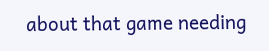about that game needing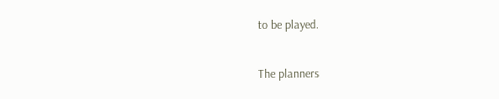to be played.

The planners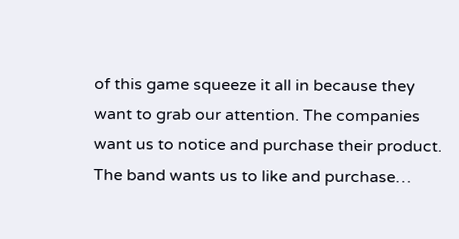of this game squeeze it all in because they want to grab our attention. The companies want us to notice and purchase their product. The band wants us to like and purchase…